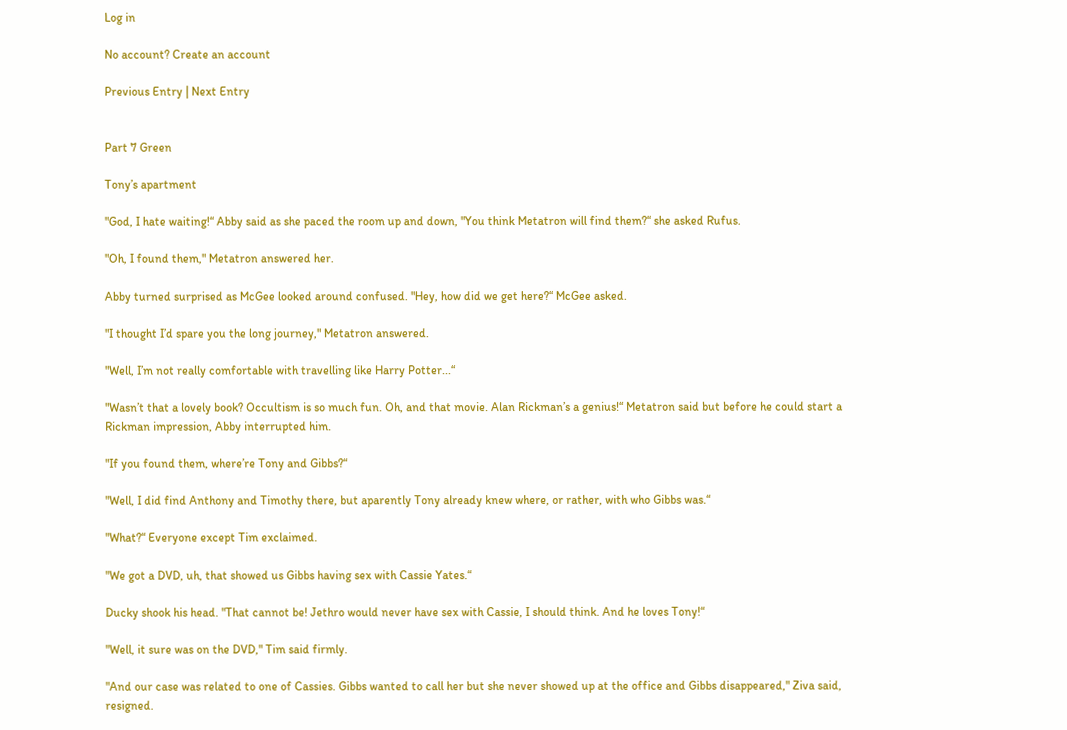Log in

No account? Create an account

Previous Entry | Next Entry


Part 7 Green

Tony’s apartment

"God, I hate waiting!“ Abby said as she paced the room up and down, "You think Metatron will find them?“ she asked Rufus.

"Oh, I found them," Metatron answered her.

Abby turned surprised as McGee looked around confused. "Hey, how did we get here?“ McGee asked.

"I thought I’d spare you the long journey," Metatron answered.

"Well, I’m not really comfortable with travelling like Harry Potter...“

"Wasn’t that a lovely book? Occultism is so much fun. Oh, and that movie. Alan Rickman’s a genius!“ Metatron said but before he could start a Rickman impression, Abby interrupted him.

"If you found them, where’re Tony and Gibbs?“

"Well, I did find Anthony and Timothy there, but aparently Tony already knew where, or rather, with who Gibbs was.“

"What?“ Everyone except Tim exclaimed.

"We got a DVD, uh, that showed us Gibbs having sex with Cassie Yates.“

Ducky shook his head. "That cannot be! Jethro would never have sex with Cassie, I should think. And he loves Tony!“

"Well, it sure was on the DVD," Tim said firmly.

"And our case was related to one of Cassies. Gibbs wanted to call her but she never showed up at the office and Gibbs disappeared," Ziva said, resigned.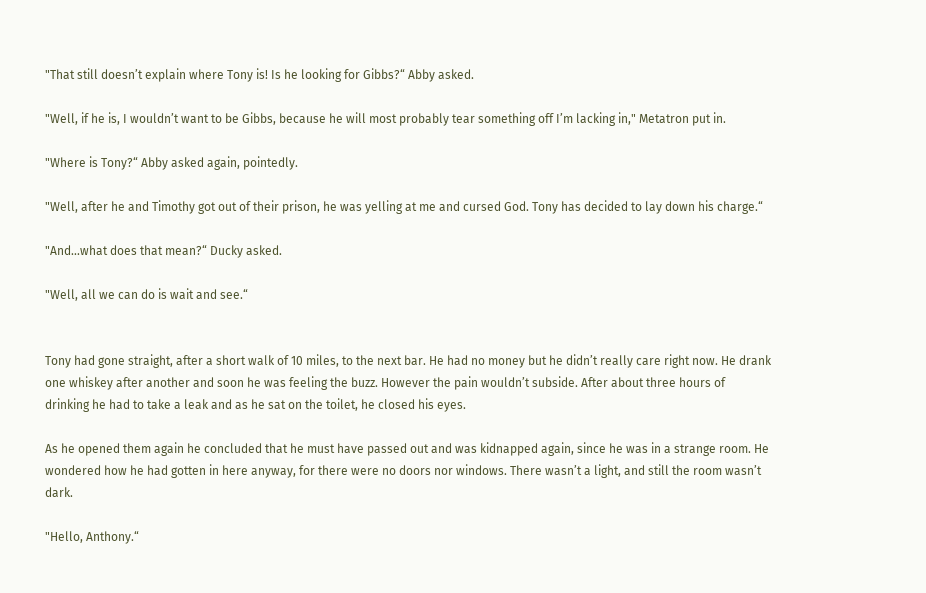"That still doesn’t explain where Tony is! Is he looking for Gibbs?“ Abby asked.

"Well, if he is, I wouldn’t want to be Gibbs, because he will most probably tear something off I’m lacking in," Metatron put in.

"Where is Tony?“ Abby asked again, pointedly.

"Well, after he and Timothy got out of their prison, he was yelling at me and cursed God. Tony has decided to lay down his charge.“

"And...what does that mean?“ Ducky asked.

"Well, all we can do is wait and see.“


Tony had gone straight, after a short walk of 10 miles, to the next bar. He had no money but he didn’t really care right now. He drank one whiskey after another and soon he was feeling the buzz. However the pain wouldn’t subside. After about three hours of drinking he had to take a leak and as he sat on the toilet, he closed his eyes.

As he opened them again he concluded that he must have passed out and was kidnapped again, since he was in a strange room. He wondered how he had gotten in here anyway, for there were no doors nor windows. There wasn’t a light, and still the room wasn’t dark.

"Hello, Anthony.“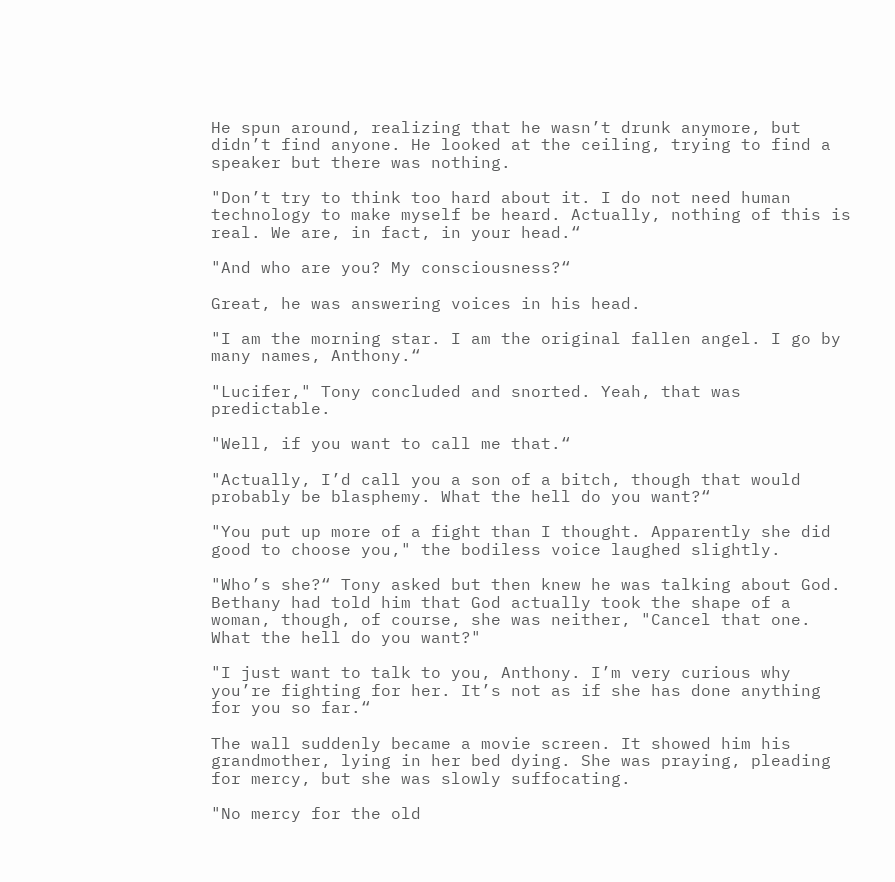He spun around, realizing that he wasn’t drunk anymore, but didn’t find anyone. He looked at the ceiling, trying to find a speaker but there was nothing.

"Don’t try to think too hard about it. I do not need human technology to make myself be heard. Actually, nothing of this is real. We are, in fact, in your head.“

"And who are you? My consciousness?“

Great, he was answering voices in his head.

"I am the morning star. I am the original fallen angel. I go by many names, Anthony.“

"Lucifer," Tony concluded and snorted. Yeah, that was predictable.

"Well, if you want to call me that.“

"Actually, I’d call you a son of a bitch, though that would probably be blasphemy. What the hell do you want?“

"You put up more of a fight than I thought. Apparently she did good to choose you," the bodiless voice laughed slightly.

"Who’s she?“ Tony asked but then knew he was talking about God. Bethany had told him that God actually took the shape of a woman, though, of course, she was neither, "Cancel that one. What the hell do you want?"

"I just want to talk to you, Anthony. I’m very curious why you’re fighting for her. It’s not as if she has done anything for you so far.“

The wall suddenly became a movie screen. It showed him his grandmother, lying in her bed dying. She was praying, pleading for mercy, but she was slowly suffocating.

"No mercy for the old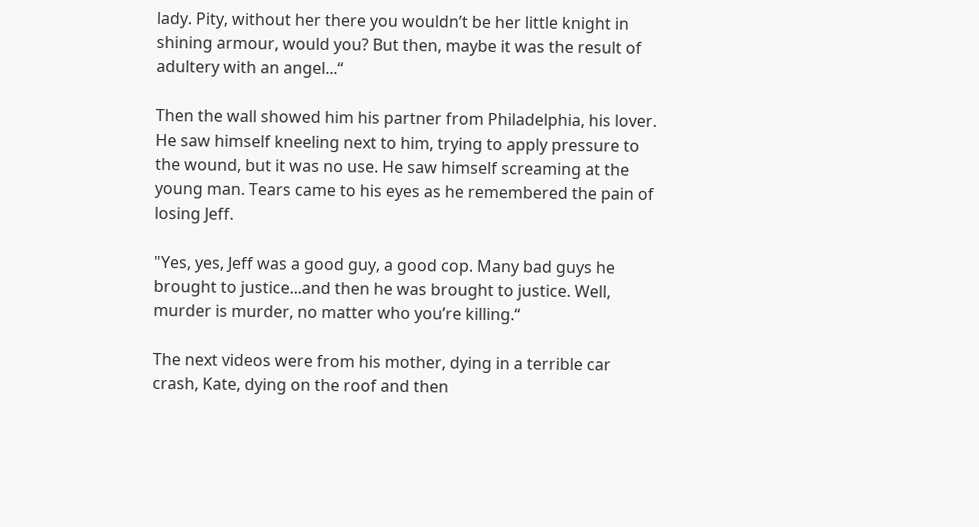lady. Pity, without her there you wouldn’t be her little knight in shining armour, would you? But then, maybe it was the result of adultery with an angel...“

Then the wall showed him his partner from Philadelphia, his lover. He saw himself kneeling next to him, trying to apply pressure to the wound, but it was no use. He saw himself screaming at the young man. Tears came to his eyes as he remembered the pain of losing Jeff.

"Yes, yes, Jeff was a good guy, a good cop. Many bad guys he brought to justice...and then he was brought to justice. Well, murder is murder, no matter who you’re killing.“

The next videos were from his mother, dying in a terrible car crash, Kate, dying on the roof and then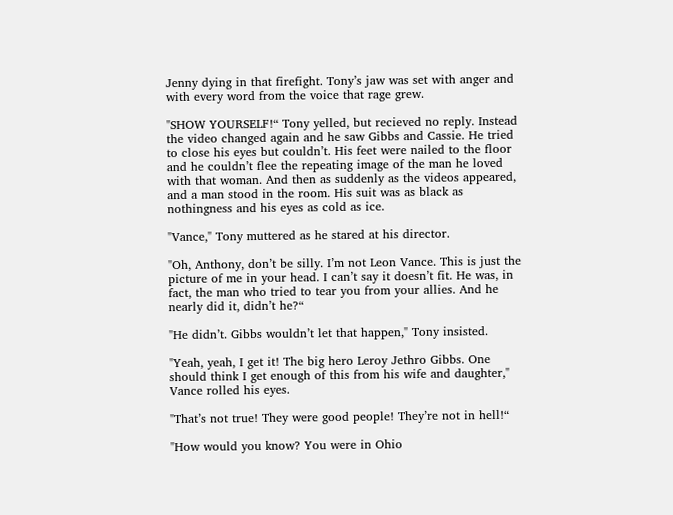Jenny dying in that firefight. Tony’s jaw was set with anger and with every word from the voice that rage grew.

"SHOW YOURSELF!“ Tony yelled, but recieved no reply. Instead the video changed again and he saw Gibbs and Cassie. He tried to close his eyes but couldn’t. His feet were nailed to the floor and he couldn’t flee the repeating image of the man he loved with that woman. And then as suddenly as the videos appeared, and a man stood in the room. His suit was as black as nothingness and his eyes as cold as ice.

"Vance," Tony muttered as he stared at his director.

"Oh, Anthony, don’t be silly. I’m not Leon Vance. This is just the picture of me in your head. I can’t say it doesn’t fit. He was, in fact, the man who tried to tear you from your allies. And he nearly did it, didn’t he?“

"He didn’t. Gibbs wouldn’t let that happen," Tony insisted.

"Yeah, yeah, I get it! The big hero Leroy Jethro Gibbs. One should think I get enough of this from his wife and daughter," Vance rolled his eyes.

"That’s not true! They were good people! They’re not in hell!“

"How would you know? You were in Ohio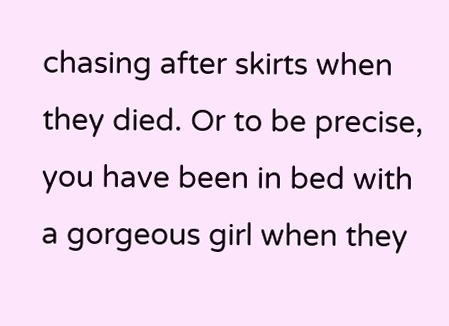chasing after skirts when they died. Or to be precise, you have been in bed with a gorgeous girl when they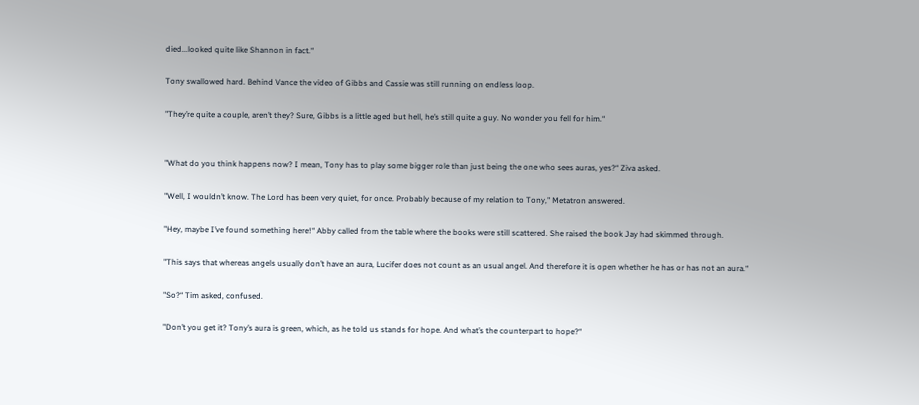died...looked quite like Shannon in fact.“

Tony swallowed hard. Behind Vance the video of Gibbs and Cassie was still running on endless loop.

"They’re quite a couple, aren’t they? Sure, Gibbs is a little aged but hell, he’s still quite a guy. No wonder you fell for him.“


"What do you think happens now? I mean, Tony has to play some bigger role than just being the one who sees auras, yes?“ Ziva asked.

"Well, I wouldn’t know. The Lord has been very quiet, for once. Probably because of my relation to Tony," Metatron answered.

"Hey, maybe I’ve found something here!“ Abby called from the table where the books were still scattered. She raised the book Jay had skimmed through.

"This says that whereas angels usually don’t have an aura, Lucifer does not count as an usual angel. And therefore it is open whether he has or has not an aura.“

"So?“ Tim asked, confused.

"Don’t you get it? Tony’s aura is green, which, as he told us stands for hope. And what’s the counterpart to hope?“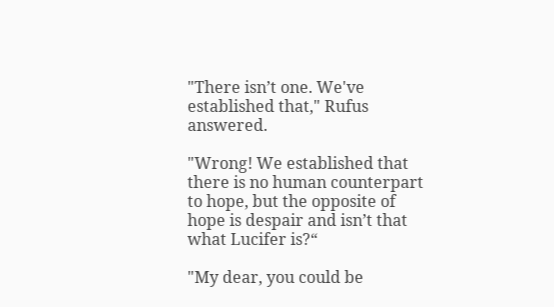"There isn’t one. We've established that," Rufus answered.

"Wrong! We established that there is no human counterpart to hope, but the opposite of hope is despair and isn’t that what Lucifer is?“

"My dear, you could be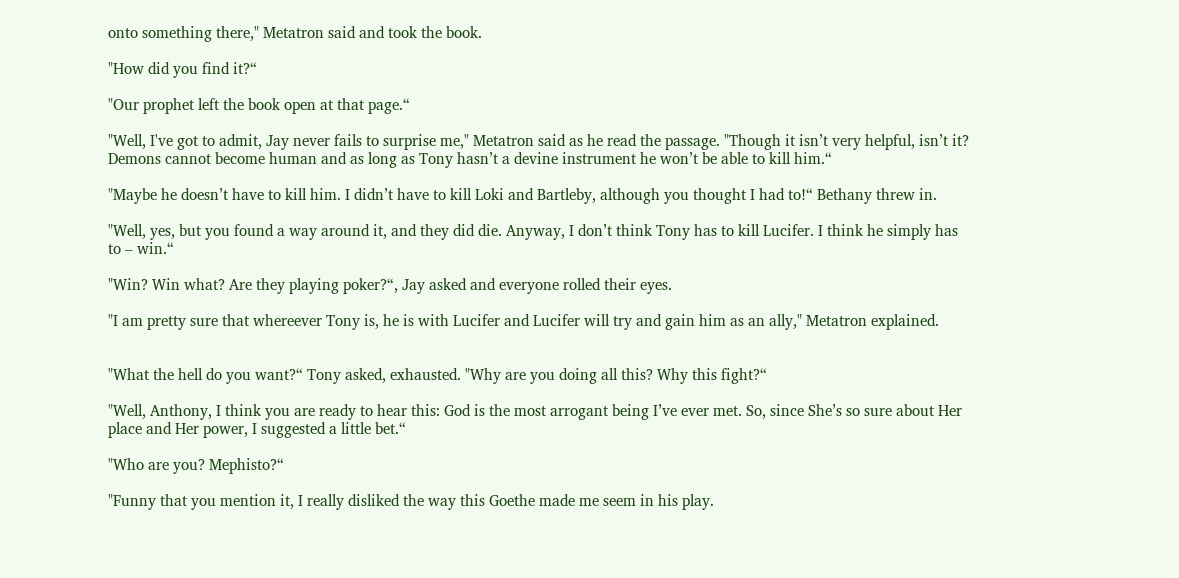onto something there," Metatron said and took the book.

"How did you find it?“

"Our prophet left the book open at that page.“

"Well, I've got to admit, Jay never fails to surprise me," Metatron said as he read the passage. "Though it isn’t very helpful, isn’t it? Demons cannot become human and as long as Tony hasn’t a devine instrument he won’t be able to kill him.“

"Maybe he doesn’t have to kill him. I didn’t have to kill Loki and Bartleby, although you thought I had to!“ Bethany threw in.

"Well, yes, but you found a way around it, and they did die. Anyway, I don’t think Tony has to kill Lucifer. I think he simply has to – win.“

"Win? Win what? Are they playing poker?“, Jay asked and everyone rolled their eyes.

"I am pretty sure that whereever Tony is, he is with Lucifer and Lucifer will try and gain him as an ally," Metatron explained.


"What the hell do you want?“ Tony asked, exhausted. "Why are you doing all this? Why this fight?“

"Well, Anthony, I think you are ready to hear this: God is the most arrogant being I’ve ever met. So, since She’s so sure about Her place and Her power, I suggested a little bet.“

"Who are you? Mephisto?“

"Funny that you mention it, I really disliked the way this Goethe made me seem in his play.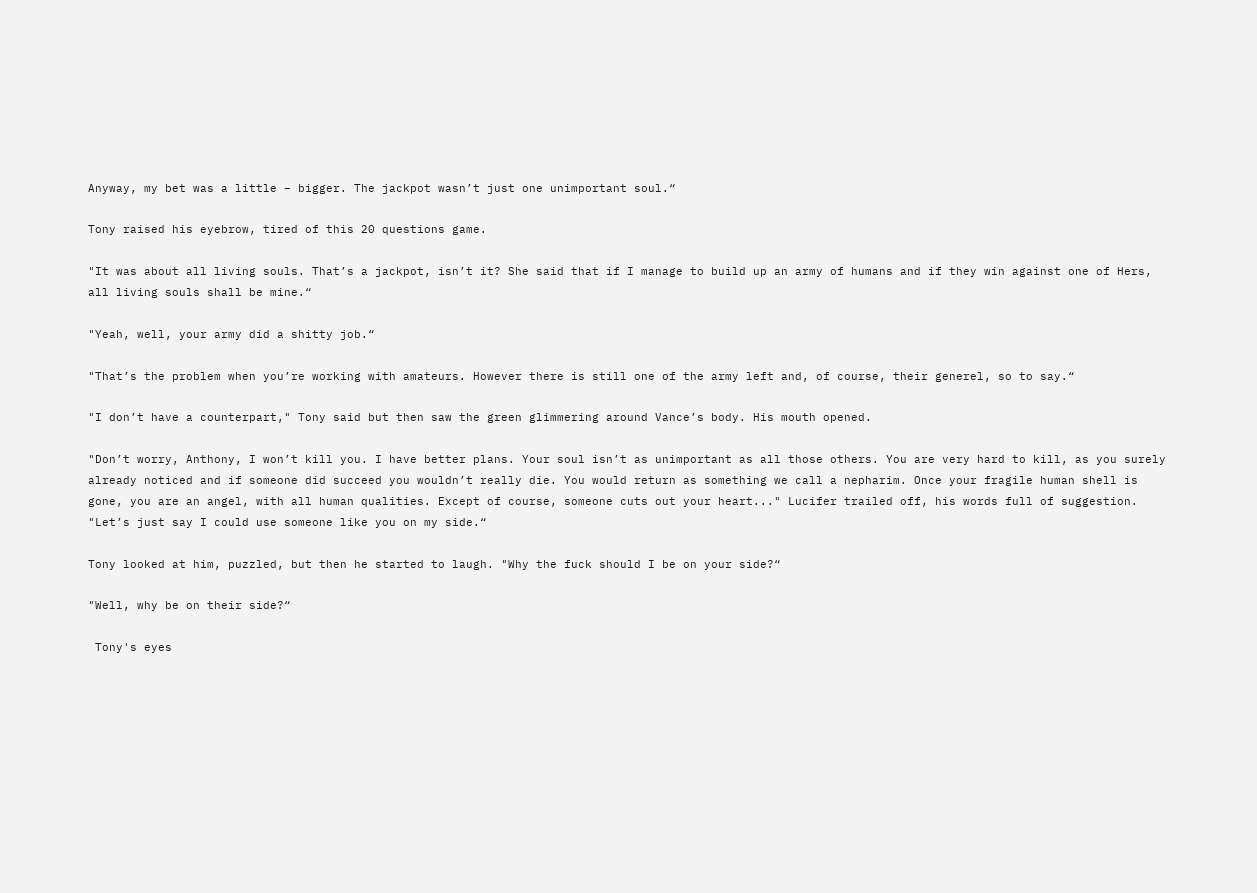Anyway, my bet was a little – bigger. The jackpot wasn’t just one unimportant soul.“

Tony raised his eyebrow, tired of this 20 questions game.

"It was about all living souls. That’s a jackpot, isn’t it? She said that if I manage to build up an army of humans and if they win against one of Hers, all living souls shall be mine.“

"Yeah, well, your army did a shitty job.“

"That’s the problem when you’re working with amateurs. However there is still one of the army left and, of course, their generel, so to say.“

"I don’t have a counterpart," Tony said but then saw the green glimmering around Vance’s body. His mouth opened.

"Don’t worry, Anthony, I won’t kill you. I have better plans. Your soul isn’t as unimportant as all those others. You are very hard to kill, as you surely already noticed and if someone did succeed you wouldn’t really die. You would return as something we call a nepharim. Once your fragile human shell is gone, you are an angel, with all human qualities. Except of course, someone cuts out your heart..." Lucifer trailed off, his words full of suggestion. "Let’s just say I could use someone like you on my side.“

Tony looked at him, puzzled, but then he started to laugh. "Why the fuck should I be on your side?“

"Well, why be on their side?“

 Tony's eyes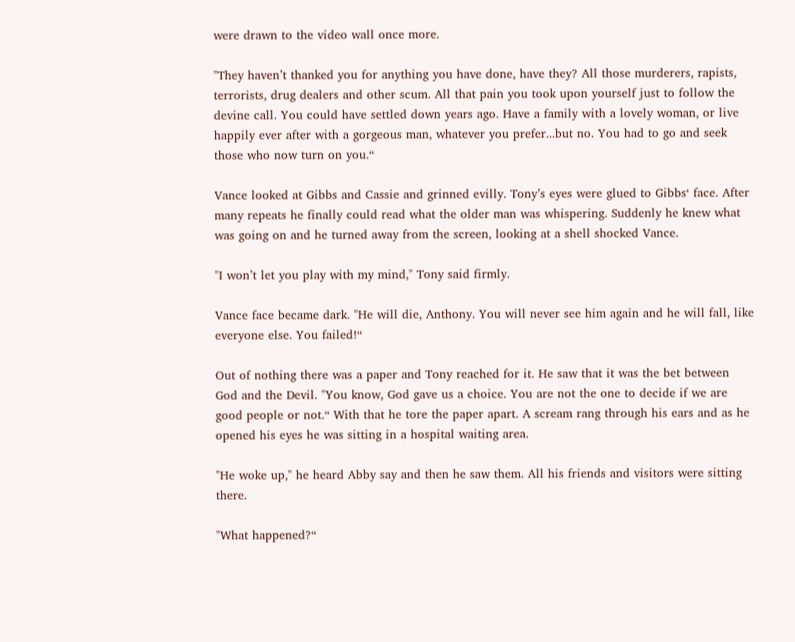were drawn to the video wall once more.

"They haven’t thanked you for anything you have done, have they? All those murderers, rapists, terrorists, drug dealers and other scum. All that pain you took upon yourself just to follow the devine call. You could have settled down years ago. Have a family with a lovely woman, or live happily ever after with a gorgeous man, whatever you prefer...but no. You had to go and seek those who now turn on you.“

Vance looked at Gibbs and Cassie and grinned evilly. Tony’s eyes were glued to Gibbs‘ face. After many repeats he finally could read what the older man was whispering. Suddenly he knew what was going on and he turned away from the screen, looking at a shell shocked Vance.

"I won’t let you play with my mind," Tony said firmly.

Vance face became dark. "He will die, Anthony. You will never see him again and he will fall, like everyone else. You failed!“

Out of nothing there was a paper and Tony reached for it. He saw that it was the bet between God and the Devil. "You know, God gave us a choice. You are not the one to decide if we are good people or not.“ With that he tore the paper apart. A scream rang through his ears and as he opened his eyes he was sitting in a hospital waiting area.

"He woke up," he heard Abby say and then he saw them. All his friends and visitors were sitting there.

"What happened?“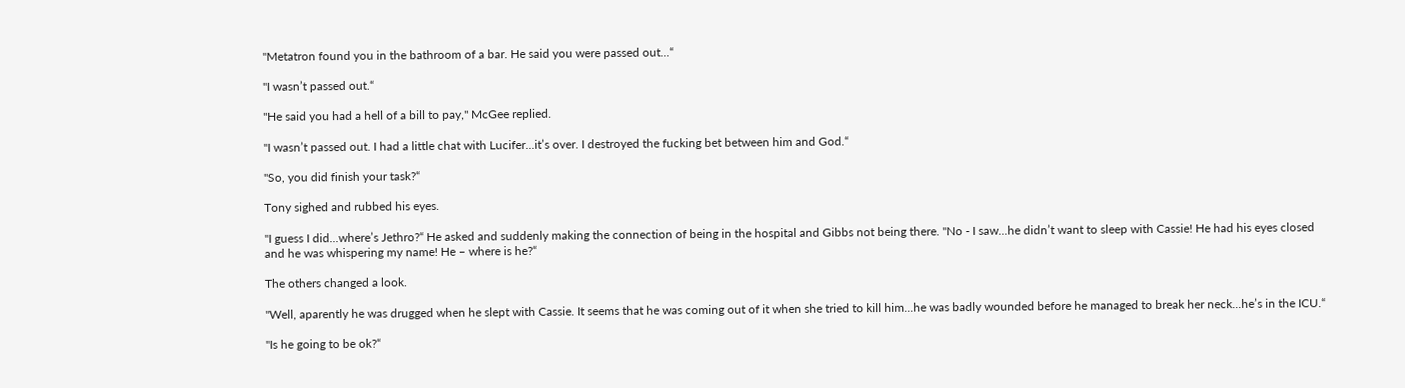"Metatron found you in the bathroom of a bar. He said you were passed out...“

"I wasn’t passed out.“

"He said you had a hell of a bill to pay," McGee replied.

"I wasn’t passed out. I had a little chat with Lucifer...it’s over. I destroyed the fucking bet between him and God.“

"So, you did finish your task?“

Tony sighed and rubbed his eyes.

"I guess I did...where’s Jethro?“ He asked and suddenly making the connection of being in the hospital and Gibbs not being there. "No - I saw...he didn’t want to sleep with Cassie! He had his eyes closed and he was whispering my name! He – where is he?“

The others changed a look.

"Well, aparently he was drugged when he slept with Cassie. It seems that he was coming out of it when she tried to kill him...he was badly wounded before he managed to break her neck...he’s in the ICU.“

"Is he going to be ok?“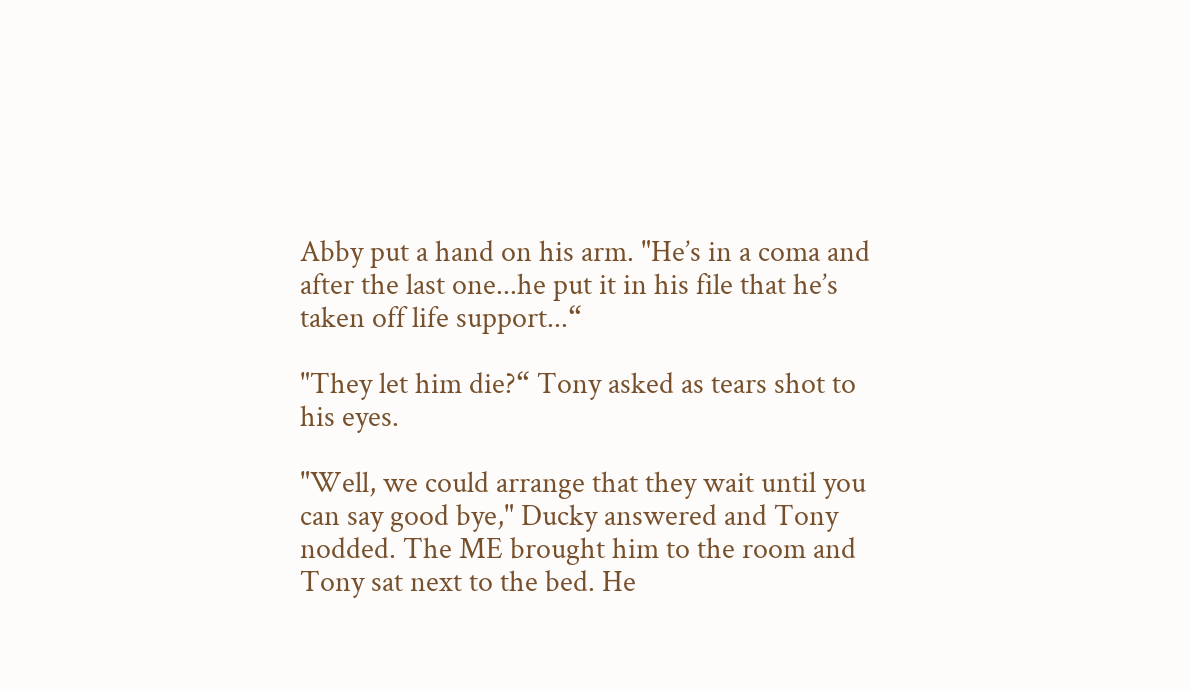Abby put a hand on his arm. "He’s in a coma and after the last one...he put it in his file that he’s taken off life support...“

"They let him die?“ Tony asked as tears shot to his eyes.

"Well, we could arrange that they wait until you can say good bye," Ducky answered and Tony nodded. The ME brought him to the room and Tony sat next to the bed. He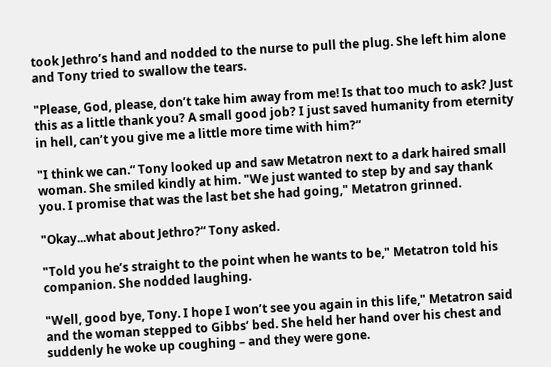took Jethro’s hand and nodded to the nurse to pull the plug. She left him alone and Tony tried to swallow the tears.

"Please, God, please, don’t take him away from me! Is that too much to ask? Just this as a little thank you? A small good job? I just saved humanity from eternity in hell, can’t you give me a little more time with him?“

"I think we can.“ Tony looked up and saw Metatron next to a dark haired small woman. She smiled kindly at him. "We just wanted to step by and say thank you. I promise that was the last bet she had going," Metatron grinned.

"Okay...what about Jethro?“ Tony asked.

"Told you he’s straight to the point when he wants to be," Metatron told his companion. She nodded laughing.

"Well, good bye, Tony. I hope I won’t see you again in this life," Metatron said and the woman stepped to Gibbs‘ bed. She held her hand over his chest and suddenly he woke up coughing – and they were gone.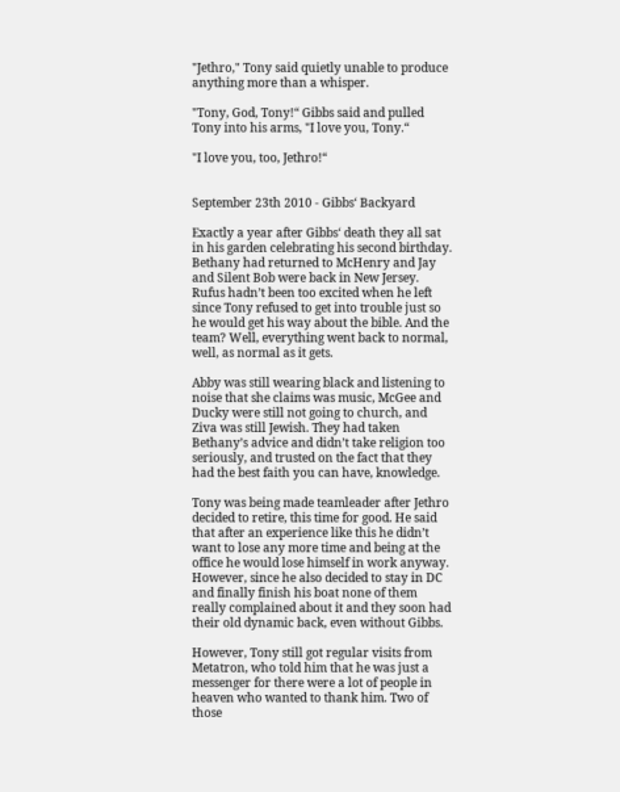"Jethro," Tony said quietly unable to produce anything more than a whisper.

"Tony, God, Tony!“ Gibbs said and pulled Tony into his arms, "I love you, Tony.“

"I love you, too, Jethro!“


September 23th 2010 - Gibbs‘ Backyard

Exactly a year after Gibbs‘ death they all sat in his garden celebrating his second birthday. Bethany had returned to McHenry and Jay and Silent Bob were back in New Jersey. Rufus hadn’t been too excited when he left since Tony refused to get into trouble just so he would get his way about the bible. And the team? Well, everything went back to normal, well, as normal as it gets.

Abby was still wearing black and listening to noise that she claims was music, McGee and Ducky were still not going to church, and Ziva was still Jewish. They had taken Bethany’s advice and didn’t take religion too seriously, and trusted on the fact that they had the best faith you can have, knowledge.

Tony was being made teamleader after Jethro decided to retire, this time for good. He said that after an experience like this he didn’t want to lose any more time and being at the office he would lose himself in work anyway. However, since he also decided to stay in DC and finally finish his boat none of them really complained about it and they soon had their old dynamic back, even without Gibbs.

However, Tony still got regular visits from Metatron, who told him that he was just a messenger for there were a lot of people in heaven who wanted to thank him. Two of those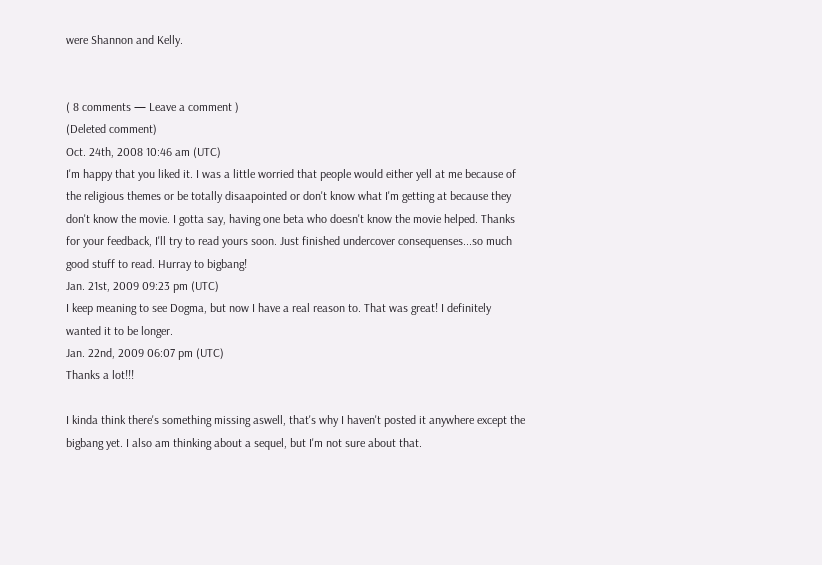were Shannon and Kelly.


( 8 comments — Leave a comment )
(Deleted comment)
Oct. 24th, 2008 10:46 am (UTC)
I'm happy that you liked it. I was a little worried that people would either yell at me because of the religious themes or be totally disaapointed or don't know what I'm getting at because they don't know the movie. I gotta say, having one beta who doesn't know the movie helped. Thanks for your feedback, I'll try to read yours soon. Just finished undercover consequenses...so much good stuff to read. Hurray to bigbang!
Jan. 21st, 2009 09:23 pm (UTC)
I keep meaning to see Dogma, but now I have a real reason to. That was great! I definitely wanted it to be longer.
Jan. 22nd, 2009 06:07 pm (UTC)
Thanks a lot!!!

I kinda think there's something missing aswell, that's why I haven't posted it anywhere except the bigbang yet. I also am thinking about a sequel, but I'm not sure about that.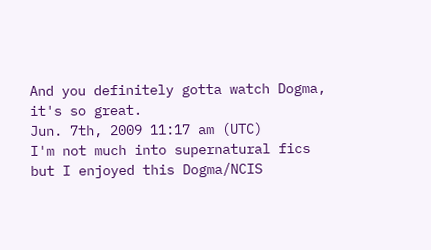And you definitely gotta watch Dogma, it's so great.
Jun. 7th, 2009 11:17 am (UTC)
I'm not much into supernatural fics but I enjoyed this Dogma/NCIS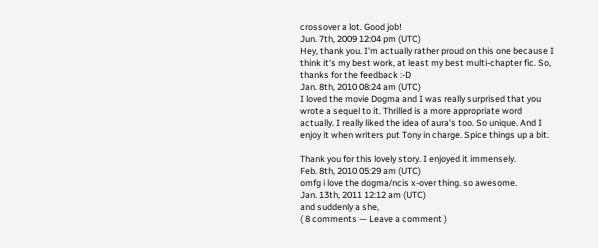crossover a lot. Good job!
Jun. 7th, 2009 12:04 pm (UTC)
Hey, thank you. I'm actually rather proud on this one because I think it's my best work, at least my best multi-chapter fic. So, thanks for the feedback :-D
Jan. 8th, 2010 08:24 am (UTC)
I loved the movie Dogma and I was really surprised that you wrote a sequel to it. Thrilled is a more appropriate word actually. I really liked the idea of aura's too. So unique. And I enjoy it when writers put Tony in charge. Spice things up a bit.

Thank you for this lovely story. I enjoyed it immensely.
Feb. 8th, 2010 05:29 am (UTC)
omfg i love the dogma/ncis x-over thing. so awesome.
Jan. 13th, 2011 12:12 am (UTC)
and suddenly a she,
( 8 comments — Leave a comment )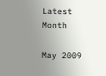Latest Month

May 2009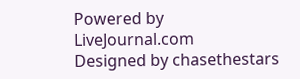Powered by LiveJournal.com
Designed by chasethestars